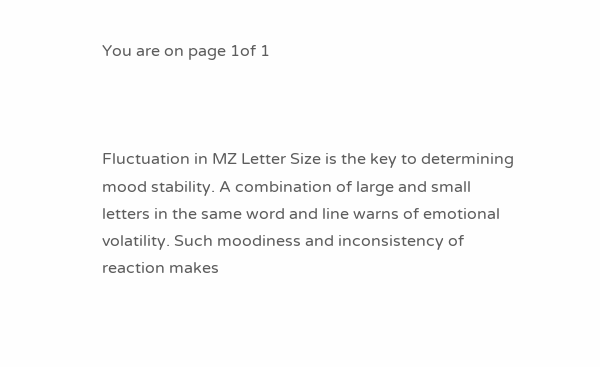You are on page 1of 1



Fluctuation in MZ Letter Size is the key to determining mood stability. A combination of large and small letters in the same word and line warns of emotional volatility. Such moodiness and inconsistency of reaction makes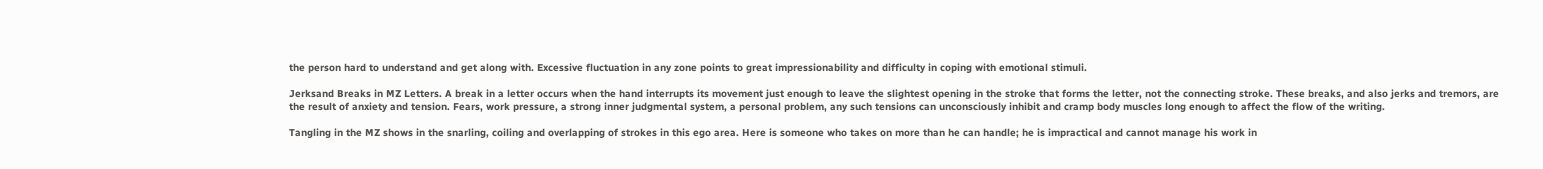the person hard to understand and get along with. Excessive fluctuation in any zone points to great impressionability and difficulty in coping with emotional stimuli.

Jerksand Breaks in MZ Letters. A break in a letter occurs when the hand interrupts its movement just enough to leave the slightest opening in the stroke that forms the letter, not the connecting stroke. These breaks, and also jerks and tremors, are the result of anxiety and tension. Fears, work pressure, a strong inner judgmental system, a personal problem, any such tensions can unconsciously inhibit and cramp body muscles long enough to affect the flow of the writing.

Tangling in the MZ shows in the snarling, coiling and overlapping of strokes in this ego area. Here is someone who takes on more than he can handle; he is impractical and cannot manage his work in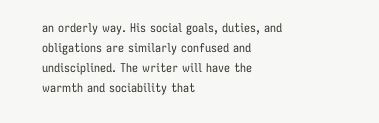an orderly way. His social goals, duties, and obligations are similarly confused and undisciplined. The writer will have the warmth and sociability that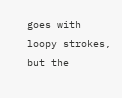goes with loopy strokes, but the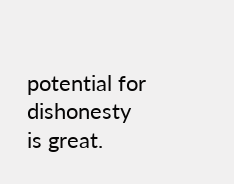potential for dishonesty is great.